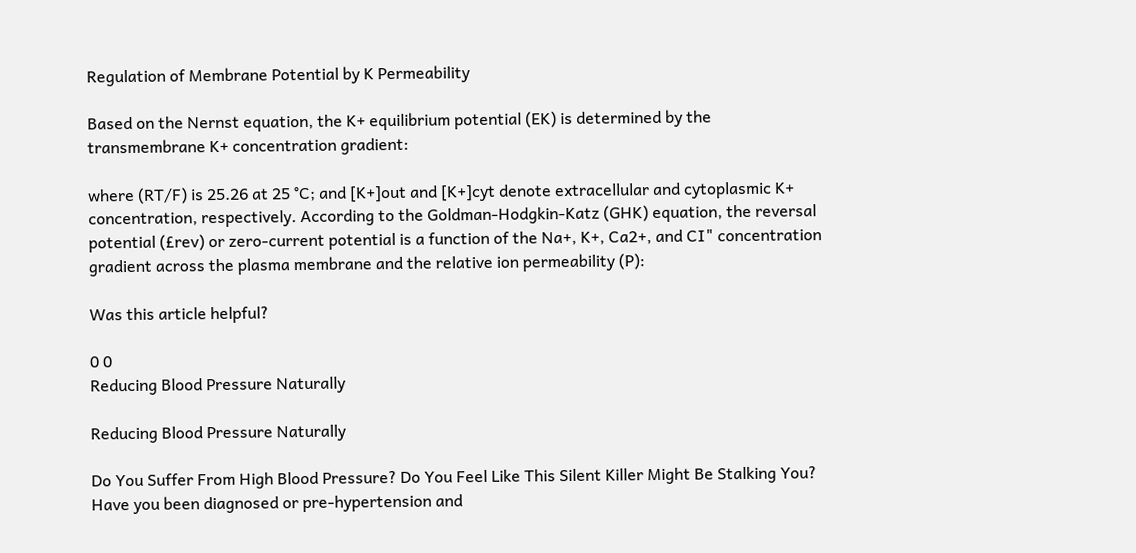Regulation of Membrane Potential by K Permeability

Based on the Nernst equation, the K+ equilibrium potential (EK) is determined by the transmembrane K+ concentration gradient:

where (RT/F) is 25.26 at 25 °C; and [K+]out and [K+]cyt denote extracellular and cytoplasmic K+ concentration, respectively. According to the Goldman-Hodgkin-Katz (GHK) equation, the reversal potential (£rev) or zero-current potential is a function of the Na+, K+, Ca2+, and CI" concentration gradient across the plasma membrane and the relative ion permeability (P):

Was this article helpful?

0 0
Reducing Blood Pressure Naturally

Reducing Blood Pressure Naturally

Do You Suffer From High Blood Pressure? Do You Feel Like This Silent Killer Might Be Stalking You? Have you been diagnosed or pre-hypertension and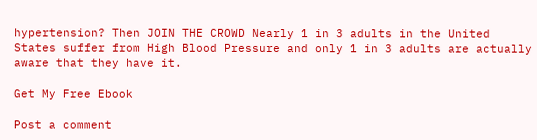hypertension? Then JOIN THE CROWD Nearly 1 in 3 adults in the United States suffer from High Blood Pressure and only 1 in 3 adults are actually aware that they have it.

Get My Free Ebook

Post a comment